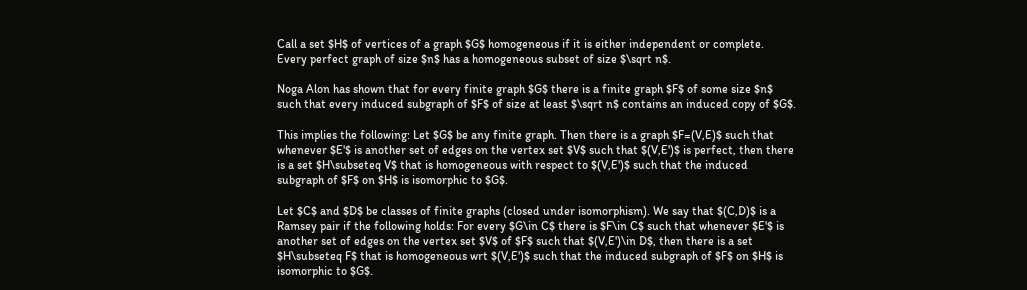Call a set $H$ of vertices of a graph $G$ homogeneous if it is either independent or complete. Every perfect graph of size $n$ has a homogeneous subset of size $\sqrt n$.

Noga Alon has shown that for every finite graph $G$ there is a finite graph $F$ of some size $n$ such that every induced subgraph of $F$ of size at least $\sqrt n$ contains an induced copy of $G$.

This implies the following: Let $G$ be any finite graph. Then there is a graph $F=(V,E)$ such that whenever $E'$ is another set of edges on the vertex set $V$ such that $(V,E')$ is perfect, then there is a set $H\subseteq V$ that is homogeneous with respect to $(V,E')$ such that the induced subgraph of $F$ on $H$ is isomorphic to $G$.

Let $C$ and $D$ be classes of finite graphs (closed under isomorphism). We say that $(C,D)$ is a Ramsey pair if the following holds: For every $G\in C$ there is $F\in C$ such that whenever $E'$ is another set of edges on the vertex set $V$ of $F$ such that $(V,E')\in D$, then there is a set $H\subseteq F$ that is homogeneous wrt $(V,E')$ such that the induced subgraph of $F$ on $H$ is isomorphic to $G$.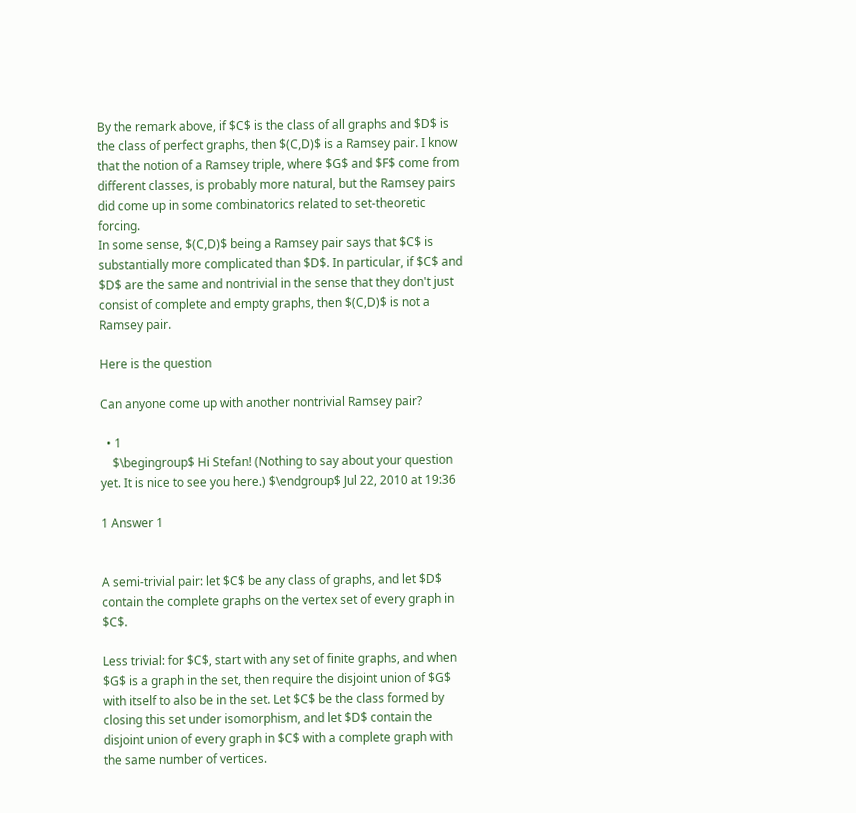By the remark above, if $C$ is the class of all graphs and $D$ is the class of perfect graphs, then $(C,D)$ is a Ramsey pair. I know that the notion of a Ramsey triple, where $G$ and $F$ come from different classes, is probably more natural, but the Ramsey pairs did come up in some combinatorics related to set-theoretic forcing.
In some sense, $(C,D)$ being a Ramsey pair says that $C$ is substantially more complicated than $D$. In particular, if $C$ and $D$ are the same and nontrivial in the sense that they don't just consist of complete and empty graphs, then $(C,D)$ is not a Ramsey pair.

Here is the question

Can anyone come up with another nontrivial Ramsey pair?

  • 1
    $\begingroup$ Hi Stefan! (Nothing to say about your question yet. It is nice to see you here.) $\endgroup$ Jul 22, 2010 at 19:36

1 Answer 1


A semi-trivial pair: let $C$ be any class of graphs, and let $D$ contain the complete graphs on the vertex set of every graph in $C$.

Less trivial: for $C$, start with any set of finite graphs, and when $G$ is a graph in the set, then require the disjoint union of $G$ with itself to also be in the set. Let $C$ be the class formed by closing this set under isomorphism, and let $D$ contain the disjoint union of every graph in $C$ with a complete graph with the same number of vertices.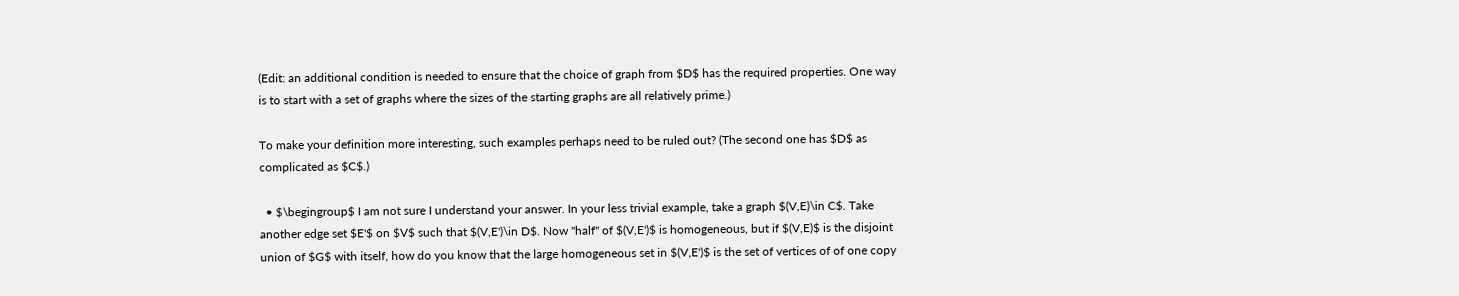(Edit: an additional condition is needed to ensure that the choice of graph from $D$ has the required properties. One way is to start with a set of graphs where the sizes of the starting graphs are all relatively prime.)

To make your definition more interesting, such examples perhaps need to be ruled out? (The second one has $D$ as complicated as $C$.)

  • $\begingroup$ I am not sure I understand your answer. In your less trivial example, take a graph $(V,E)\in C$. Take another edge set $E'$ on $V$ such that $(V,E')\in D$. Now "half" of $(V,E')$ is homogeneous, but if $(V,E)$ is the disjoint union of $G$ with itself, how do you know that the large homogeneous set in $(V,E')$ is the set of vertices of of one copy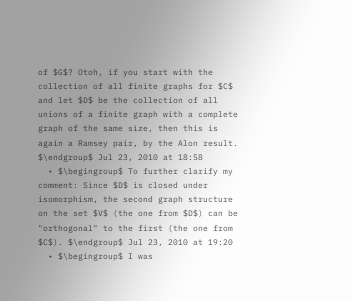of $G$? Otoh, if you start with the collection of all finite graphs for $C$ and let $D$ be the collection of all unions of a finite graph with a complete graph of the same size, then this is again a Ramsey pair, by the Alon result. $\endgroup$ Jul 23, 2010 at 18:58
  • $\begingroup$ To further clarify my comment: Since $D$ is closed under isomorphism, the second graph structure on the set $V$ (the one from $D$) can be "orthogonal" to the first (the one from $C$). $\endgroup$ Jul 23, 2010 at 19:20
  • $\begingroup$ I was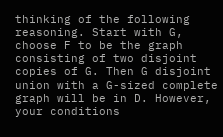thinking of the following reasoning. Start with G, choose F to be the graph consisting of two disjoint copies of G. Then G disjoint union with a G-sized complete graph will be in D. However, your conditions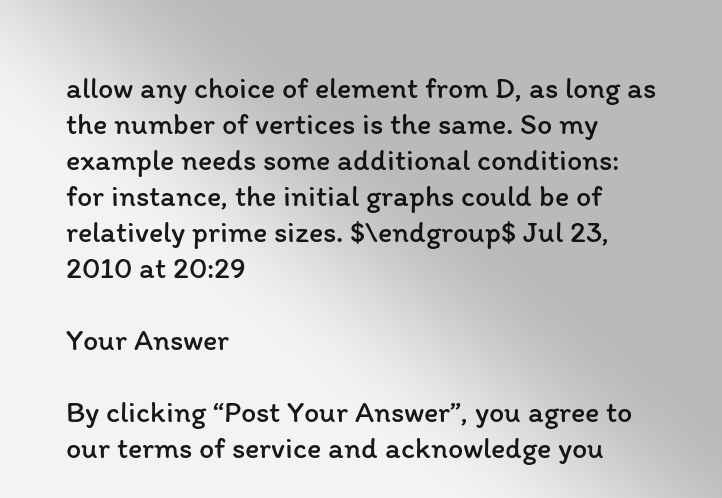allow any choice of element from D, as long as the number of vertices is the same. So my example needs some additional conditions: for instance, the initial graphs could be of relatively prime sizes. $\endgroup$ Jul 23, 2010 at 20:29

Your Answer

By clicking “Post Your Answer”, you agree to our terms of service and acknowledge you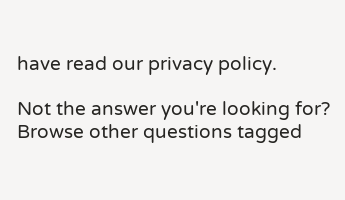have read our privacy policy.

Not the answer you're looking for? Browse other questions tagged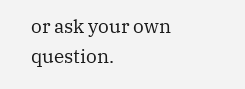or ask your own question.